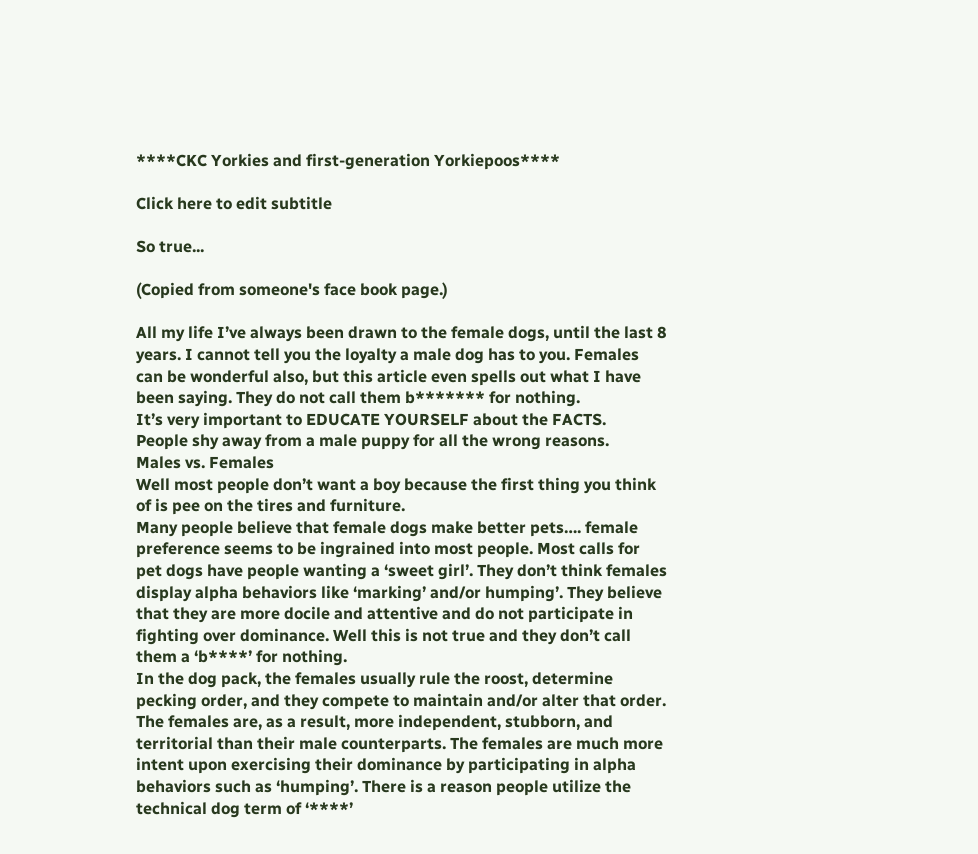****CKC Yorkies and first-generation Yorkiepoos****

Click here to edit subtitle

So true...

(Copied from someone's face book page.)

All my life I’ve always been drawn to the female dogs, until the last 8 years. I cannot tell you the loyalty a male dog has to you. Females can be wonderful also, but this article even spells out what I have been saying. They do not call them b******* for nothing.
It’s very important to EDUCATE YOURSELF about the FACTS.
People shy away from a male puppy for all the wrong reasons.
Males vs. Females
Well most people don’t want a boy because the first thing you think of is pee on the tires and furniture.
Many people believe that female dogs make better pets…. female preference seems to be ingrained into most people. Most calls for pet dogs have people wanting a ‘sweet girl’. They don’t think females display alpha behaviors like ‘marking’ and/or humping’. They believe that they are more docile and attentive and do not participate in fighting over dominance. Well this is not true and they don’t call them a ‘b****’ for nothing.
In the dog pack, the females usually rule the roost, determine pecking order, and they compete to maintain and/or alter that order. The females are, as a result, more independent, stubborn, and territorial than their male counterparts. The females are much more intent upon exercising their dominance by participating in alpha behaviors such as ‘humping’. There is a reason people utilize the technical dog term of ‘****’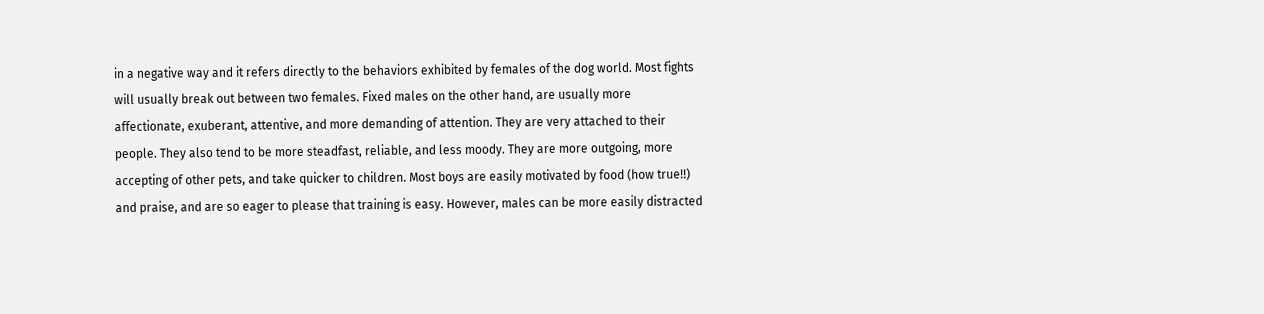in a negative way and it refers directly to the behaviors exhibited by females of the dog world. Most fights will usually break out between two females. Fixed males on the other hand, are usually more affectionate, exuberant, attentive, and more demanding of attention. They are very attached to their people. They also tend to be more steadfast, reliable, and less moody. They are more outgoing, more accepting of other pets, and take quicker to children. Most boys are easily motivated by food (how true!!) and praise, and are so eager to please that training is easy. However, males can be more easily distracted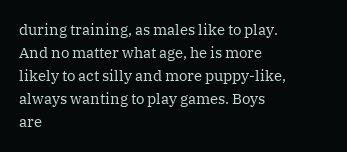during training, as males like to play. And no matter what age, he is more likely to act silly and more puppy-like, always wanting to play games. Boys are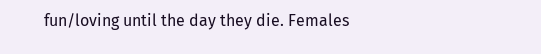fun/loving until the day they die. Females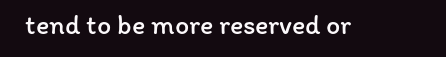tend to be more reserved or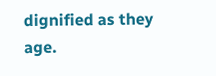dignified as they age.